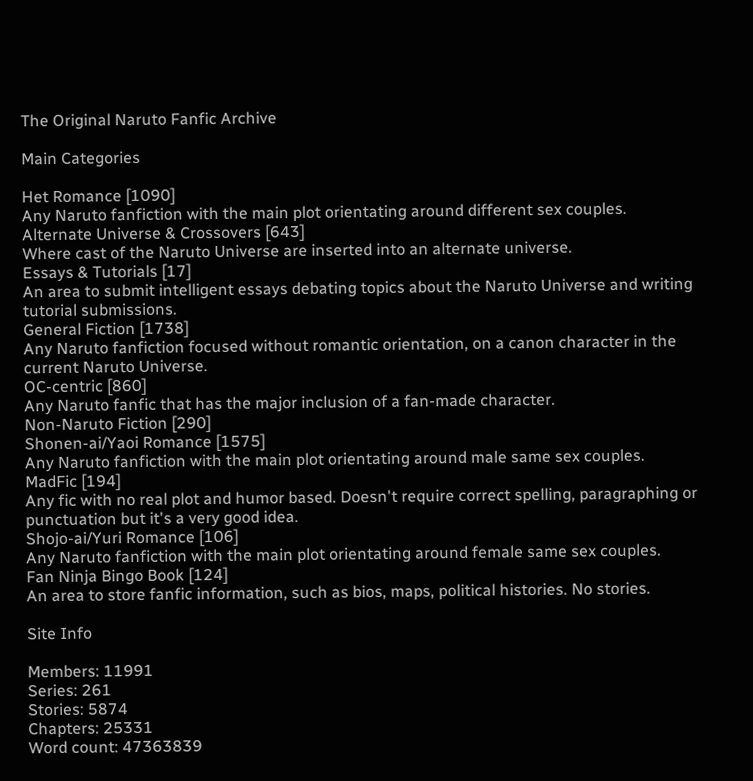The Original Naruto Fanfic Archive

Main Categories

Het Romance [1090]
Any Naruto fanfiction with the main plot orientating around different sex couples.
Alternate Universe & Crossovers [643]
Where cast of the Naruto Universe are inserted into an alternate universe.
Essays & Tutorials [17]
An area to submit intelligent essays debating topics about the Naruto Universe and writing tutorial submissions.
General Fiction [1738]
Any Naruto fanfiction focused without romantic orientation, on a canon character in the current Naruto Universe.
OC-centric [860]
Any Naruto fanfic that has the major inclusion of a fan-made character.
Non-Naruto Fiction [290]
Shonen-ai/Yaoi Romance [1575]
Any Naruto fanfiction with the main plot orientating around male same sex couples.
MadFic [194]
Any fic with no real plot and humor based. Doesn't require correct spelling, paragraphing or punctuation but it's a very good idea.
Shojo-ai/Yuri Romance [106]
Any Naruto fanfiction with the main plot orientating around female same sex couples.
Fan Ninja Bingo Book [124]
An area to store fanfic information, such as bios, maps, political histories. No stories.

Site Info

Members: 11991
Series: 261
Stories: 5874
Chapters: 25331
Word count: 47363839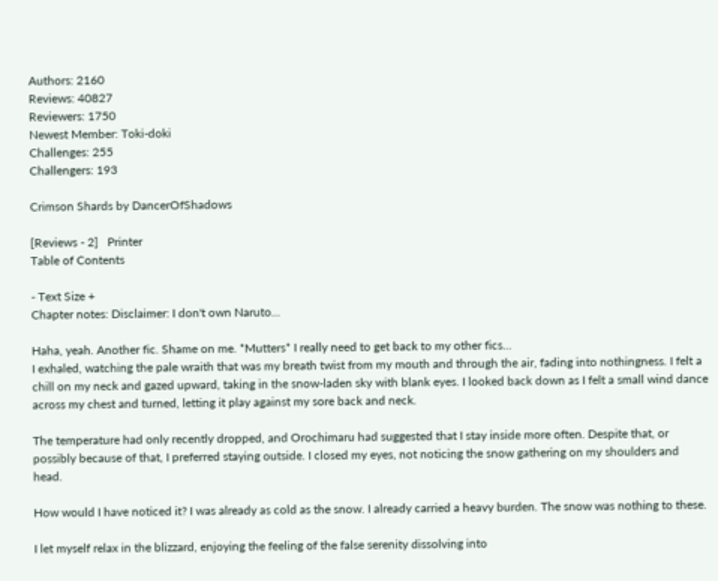Authors: 2160
Reviews: 40827
Reviewers: 1750
Newest Member: Toki-doki
Challenges: 255
Challengers: 193

Crimson Shards by DancerOfShadows

[Reviews - 2]   Printer
Table of Contents

- Text Size +
Chapter notes: Disclaimer: I don't own Naruto...

Haha, yeah. Another fic. Shame on me. *Mutters* I really need to get back to my other fics...
I exhaled, watching the pale wraith that was my breath twist from my mouth and through the air, fading into nothingness. I felt a chill on my neck and gazed upward, taking in the snow-laden sky with blank eyes. I looked back down as I felt a small wind dance across my chest and turned, letting it play against my sore back and neck.

The temperature had only recently dropped, and Orochimaru had suggested that I stay inside more often. Despite that, or possibly because of that, I preferred staying outside. I closed my eyes, not noticing the snow gathering on my shoulders and head.

How would I have noticed it? I was already as cold as the snow. I already carried a heavy burden. The snow was nothing to these.

I let myself relax in the blizzard, enjoying the feeling of the false serenity dissolving into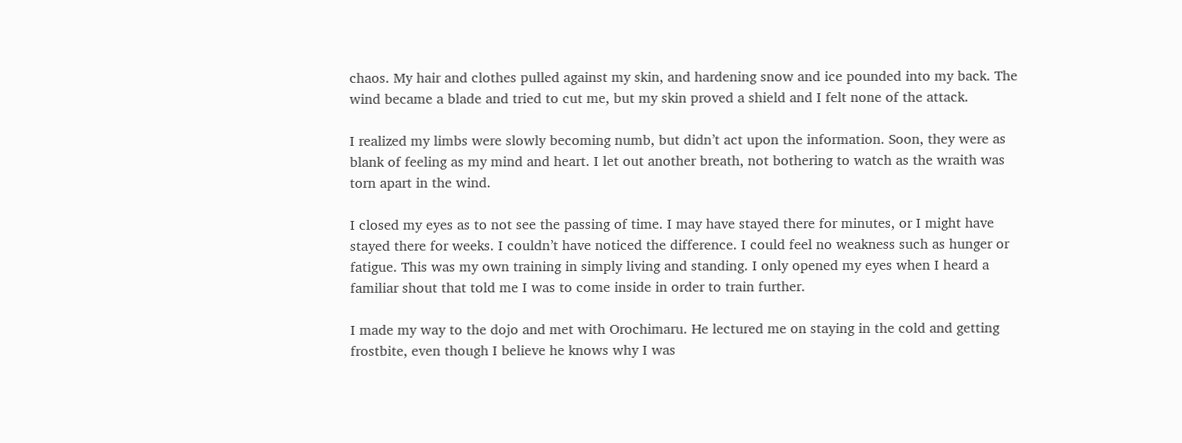chaos. My hair and clothes pulled against my skin, and hardening snow and ice pounded into my back. The wind became a blade and tried to cut me, but my skin proved a shield and I felt none of the attack.

I realized my limbs were slowly becoming numb, but didn’t act upon the information. Soon, they were as blank of feeling as my mind and heart. I let out another breath, not bothering to watch as the wraith was torn apart in the wind.

I closed my eyes as to not see the passing of time. I may have stayed there for minutes, or I might have stayed there for weeks. I couldn’t have noticed the difference. I could feel no weakness such as hunger or fatigue. This was my own training in simply living and standing. I only opened my eyes when I heard a familiar shout that told me I was to come inside in order to train further.

I made my way to the dojo and met with Orochimaru. He lectured me on staying in the cold and getting frostbite, even though I believe he knows why I was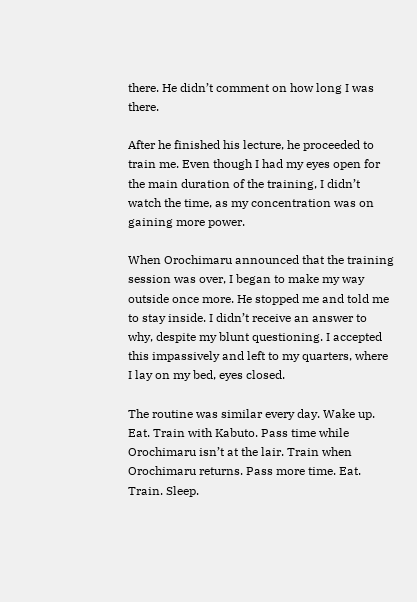there. He didn’t comment on how long I was there.

After he finished his lecture, he proceeded to train me. Even though I had my eyes open for the main duration of the training, I didn’t watch the time, as my concentration was on gaining more power.

When Orochimaru announced that the training session was over, I began to make my way outside once more. He stopped me and told me to stay inside. I didn’t receive an answer to why, despite my blunt questioning. I accepted this impassively and left to my quarters, where I lay on my bed, eyes closed.

The routine was similar every day. Wake up. Eat. Train with Kabuto. Pass time while Orochimaru isn’t at the lair. Train when Orochimaru returns. Pass more time. Eat. Train. Sleep.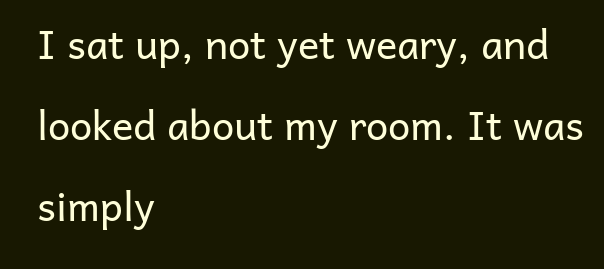I sat up, not yet weary, and looked about my room. It was simply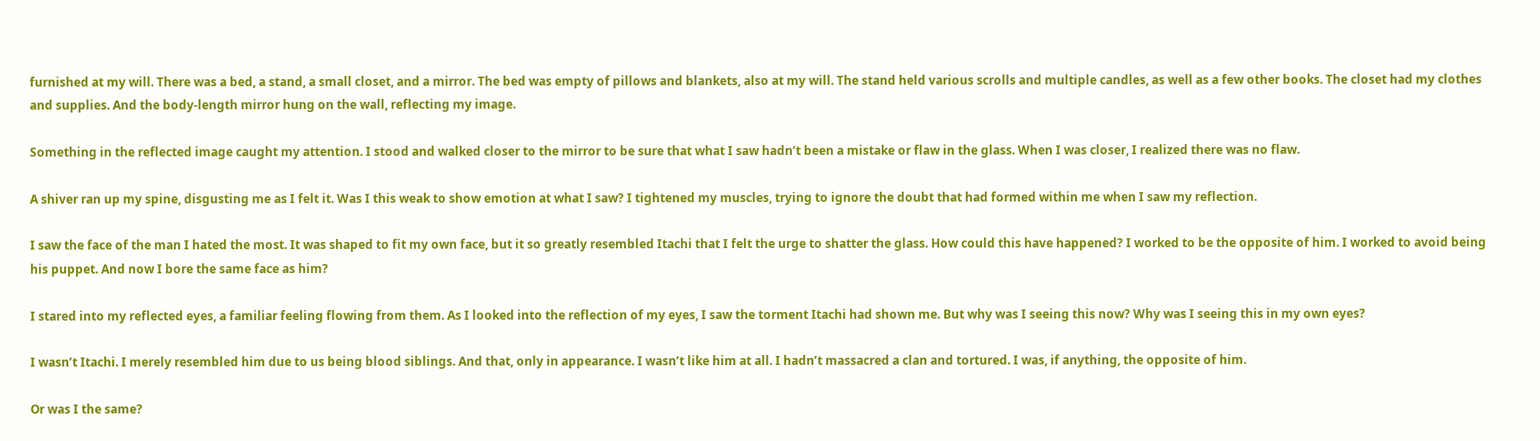furnished at my will. There was a bed, a stand, a small closet, and a mirror. The bed was empty of pillows and blankets, also at my will. The stand held various scrolls and multiple candles, as well as a few other books. The closet had my clothes and supplies. And the body-length mirror hung on the wall, reflecting my image.

Something in the reflected image caught my attention. I stood and walked closer to the mirror to be sure that what I saw hadn’t been a mistake or flaw in the glass. When I was closer, I realized there was no flaw.

A shiver ran up my spine, disgusting me as I felt it. Was I this weak to show emotion at what I saw? I tightened my muscles, trying to ignore the doubt that had formed within me when I saw my reflection.

I saw the face of the man I hated the most. It was shaped to fit my own face, but it so greatly resembled Itachi that I felt the urge to shatter the glass. How could this have happened? I worked to be the opposite of him. I worked to avoid being his puppet. And now I bore the same face as him?

I stared into my reflected eyes, a familiar feeling flowing from them. As I looked into the reflection of my eyes, I saw the torment Itachi had shown me. But why was I seeing this now? Why was I seeing this in my own eyes?

I wasn’t Itachi. I merely resembled him due to us being blood siblings. And that, only in appearance. I wasn’t like him at all. I hadn’t massacred a clan and tortured. I was, if anything, the opposite of him.

Or was I the same?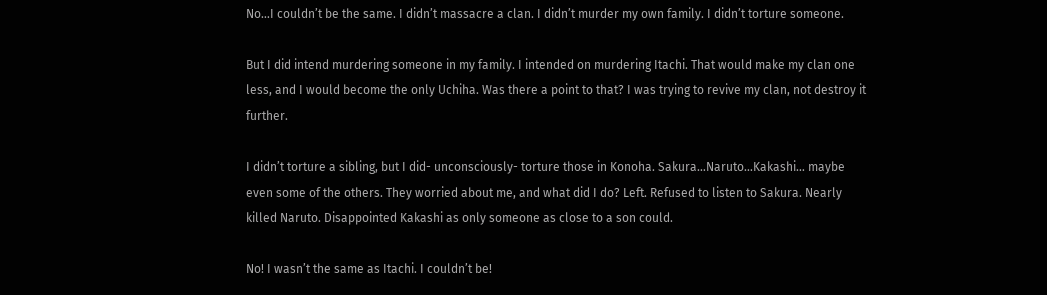No…I couldn’t be the same. I didn’t massacre a clan. I didn’t murder my own family. I didn’t torture someone.

But I did intend murdering someone in my family. I intended on murdering Itachi. That would make my clan one less, and I would become the only Uchiha. Was there a point to that? I was trying to revive my clan, not destroy it further.

I didn’t torture a sibling, but I did- unconsciously- torture those in Konoha. Sakura…Naruto…Kakashi… maybe even some of the others. They worried about me, and what did I do? Left. Refused to listen to Sakura. Nearly killed Naruto. Disappointed Kakashi as only someone as close to a son could.

No! I wasn’t the same as Itachi. I couldn’t be!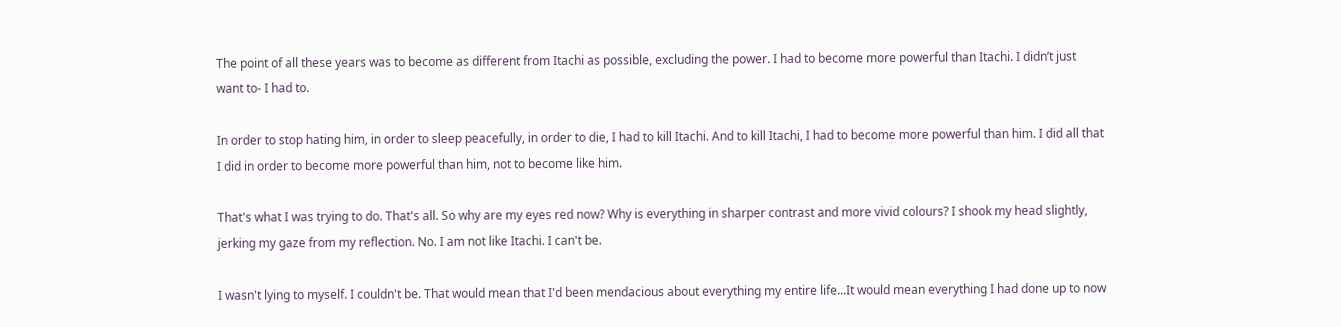The point of all these years was to become as different from Itachi as possible, excluding the power. I had to become more powerful than Itachi. I didn’t just want to- I had to.

In order to stop hating him, in order to sleep peacefully, in order to die, I had to kill Itachi. And to kill Itachi, I had to become more powerful than him. I did all that I did in order to become more powerful than him, not to become like him.

That's what I was trying to do. That's all. So why are my eyes red now? Why is everything in sharper contrast and more vivid colours? I shook my head slightly, jerking my gaze from my reflection. No. I am not like Itachi. I can't be.

I wasn't lying to myself. I couldn't be. That would mean that I'd been mendacious about everything my entire life...It would mean everything I had done up to now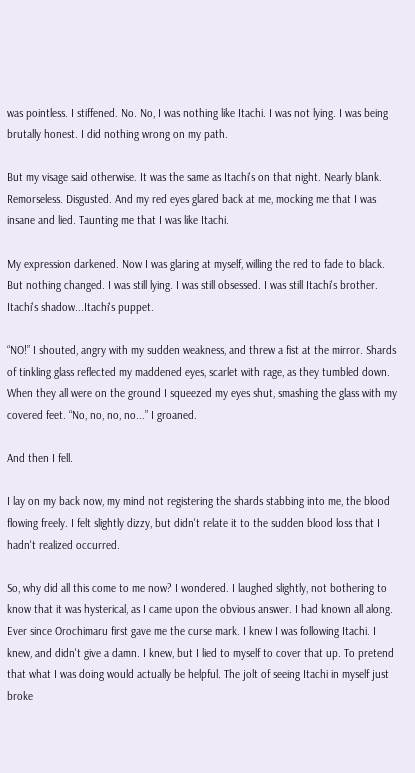was pointless. I stiffened. No. No, I was nothing like Itachi. I was not lying. I was being brutally honest. I did nothing wrong on my path.

But my visage said otherwise. It was the same as Itachi's on that night. Nearly blank. Remorseless. Disgusted. And my red eyes glared back at me, mocking me that I was insane and lied. Taunting me that I was like Itachi.

My expression darkened. Now I was glaring at myself, willing the red to fade to black. But nothing changed. I was still lying. I was still obsessed. I was still Itachi's brother. Itachi's shadow...Itachi's puppet.

“NO!” I shouted, angry with my sudden weakness, and threw a fist at the mirror. Shards of tinkling glass reflected my maddened eyes, scarlet with rage, as they tumbled down. When they all were on the ground I squeezed my eyes shut, smashing the glass with my covered feet. “No, no, no, no...” I groaned.

And then I fell.

I lay on my back now, my mind not registering the shards stabbing into me, the blood flowing freely. I felt slightly dizzy, but didn't relate it to the sudden blood loss that I hadn't realized occurred.

So, why did all this come to me now? I wondered. I laughed slightly, not bothering to know that it was hysterical, as I came upon the obvious answer. I had known all along. Ever since Orochimaru first gave me the curse mark. I knew I was following Itachi. I knew, and didn't give a damn. I knew, but I lied to myself to cover that up. To pretend that what I was doing would actually be helpful. The jolt of seeing Itachi in myself just broke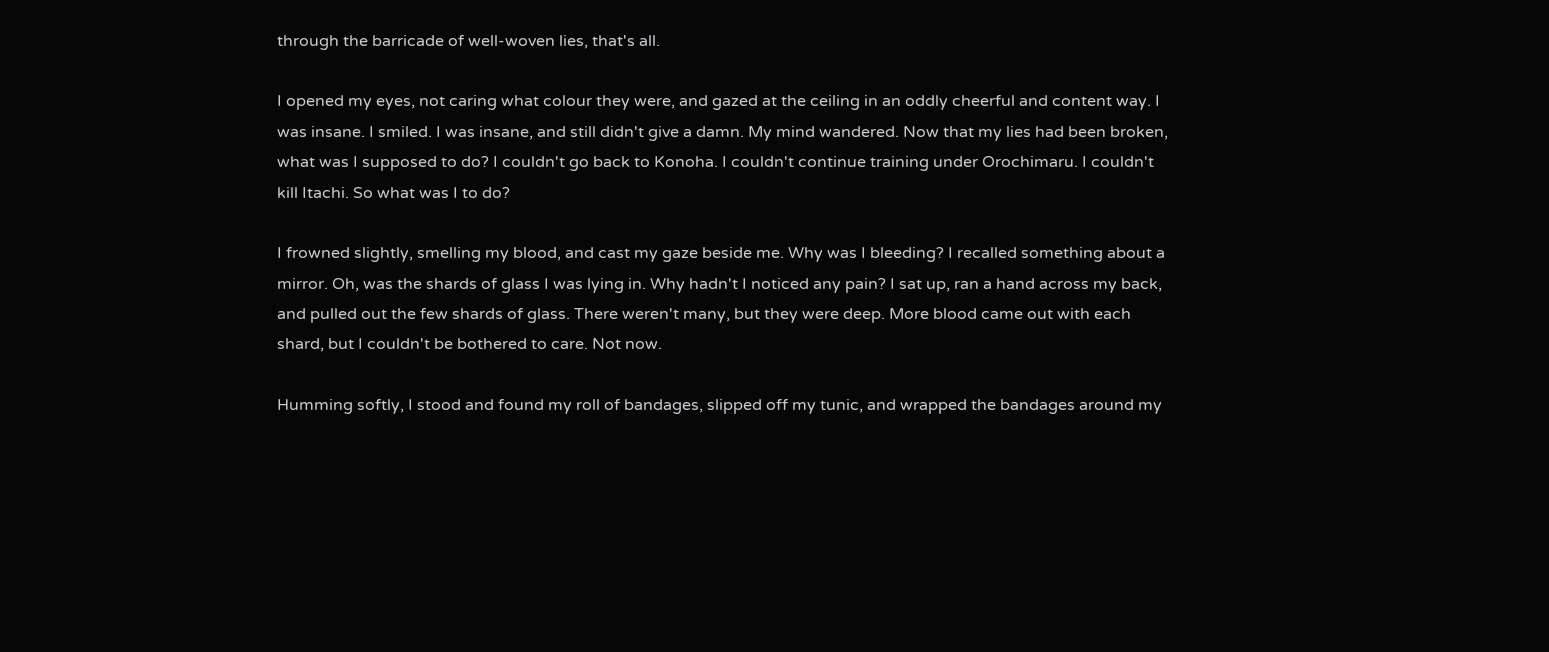through the barricade of well-woven lies, that's all.

I opened my eyes, not caring what colour they were, and gazed at the ceiling in an oddly cheerful and content way. I was insane. I smiled. I was insane, and still didn't give a damn. My mind wandered. Now that my lies had been broken, what was I supposed to do? I couldn't go back to Konoha. I couldn't continue training under Orochimaru. I couldn't kill Itachi. So what was I to do?

I frowned slightly, smelling my blood, and cast my gaze beside me. Why was I bleeding? I recalled something about a mirror. Oh, was the shards of glass I was lying in. Why hadn't I noticed any pain? I sat up, ran a hand across my back, and pulled out the few shards of glass. There weren't many, but they were deep. More blood came out with each shard, but I couldn't be bothered to care. Not now.

Humming softly, I stood and found my roll of bandages, slipped off my tunic, and wrapped the bandages around my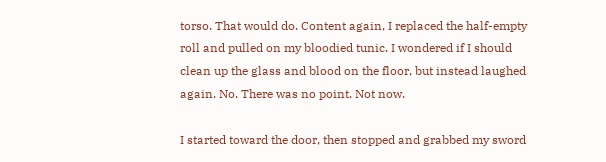torso. That would do. Content again, I replaced the half-empty roll and pulled on my bloodied tunic. I wondered if I should clean up the glass and blood on the floor, but instead laughed again. No. There was no point. Not now.

I started toward the door, then stopped and grabbed my sword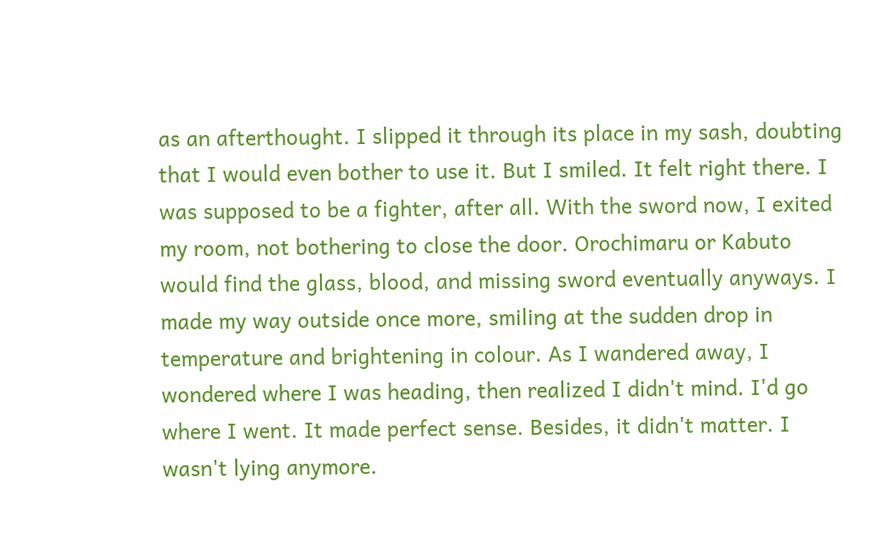as an afterthought. I slipped it through its place in my sash, doubting that I would even bother to use it. But I smiled. It felt right there. I was supposed to be a fighter, after all. With the sword now, I exited my room, not bothering to close the door. Orochimaru or Kabuto would find the glass, blood, and missing sword eventually anyways. I made my way outside once more, smiling at the sudden drop in temperature and brightening in colour. As I wandered away, I wondered where I was heading, then realized I didn't mind. I'd go where I went. It made perfect sense. Besides, it didn't matter. I wasn't lying anymore.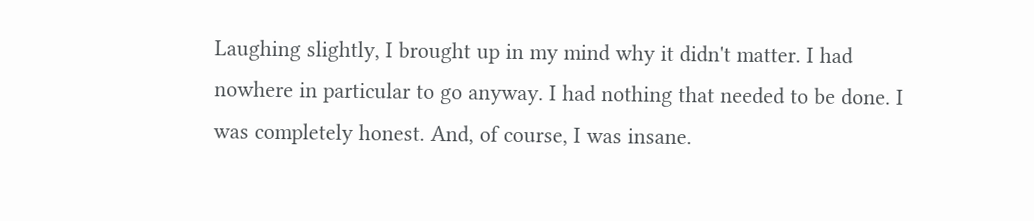Laughing slightly, I brought up in my mind why it didn't matter. I had nowhere in particular to go anyway. I had nothing that needed to be done. I was completely honest. And, of course, I was insane.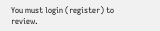You must login (register) to review.